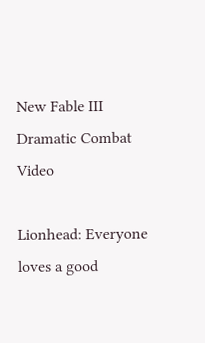New Fable III Dramatic Combat Video

Lionhead: Everyone loves a good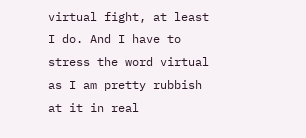virtual fight, at least I do. And I have to stress the word virtual as I am pretty rubbish at it in real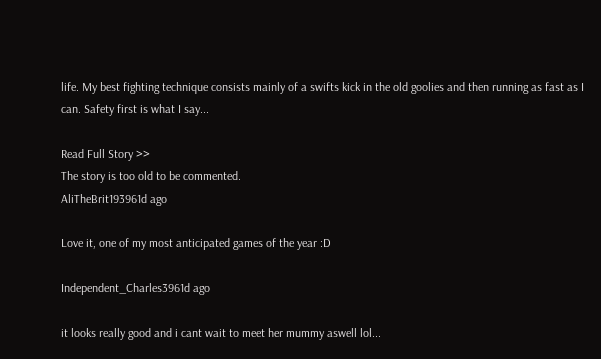life. My best fighting technique consists mainly of a swifts kick in the old goolies and then running as fast as I can. Safety first is what I say...

Read Full Story >>
The story is too old to be commented.
AliTheBrit193961d ago

Love it, one of my most anticipated games of the year :D

Independent_Charles3961d ago

it looks really good and i cant wait to meet her mummy aswell lol...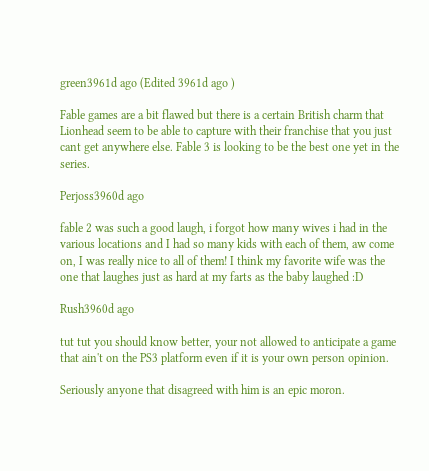green3961d ago (Edited 3961d ago )

Fable games are a bit flawed but there is a certain British charm that Lionhead seem to be able to capture with their franchise that you just cant get anywhere else. Fable 3 is looking to be the best one yet in the series.

Perjoss3960d ago

fable 2 was such a good laugh, i forgot how many wives i had in the various locations and I had so many kids with each of them, aw come on, I was really nice to all of them! I think my favorite wife was the one that laughes just as hard at my farts as the baby laughed :D

Rush3960d ago

tut tut you should know better, your not allowed to anticipate a game that ain't on the PS3 platform even if it is your own person opinion.

Seriously anyone that disagreed with him is an epic moron.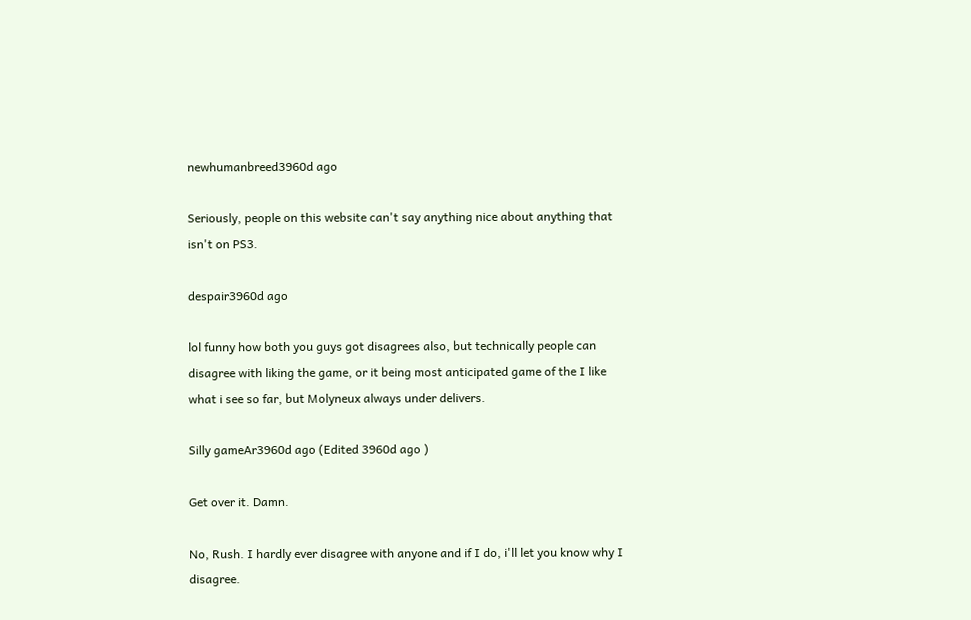newhumanbreed3960d ago

Seriously, people on this website can't say anything nice about anything that isn't on PS3.

despair3960d ago

lol funny how both you guys got disagrees also, but technically people can disagree with liking the game, or it being most anticipated game of the I like what i see so far, but Molyneux always under delivers.

Silly gameAr3960d ago (Edited 3960d ago )

Get over it. Damn.

No, Rush. I hardly ever disagree with anyone and if I do, i'll let you know why I disagree.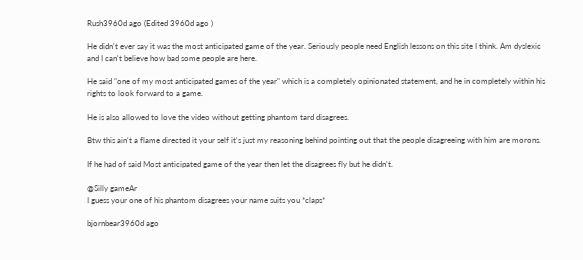Rush3960d ago (Edited 3960d ago )

He didn't ever say it was the most anticipated game of the year. Seriously people need English lessons on this site I think. Am dyslexic and I can't believe how bad some people are here.

He said "one of my most anticipated games of the year" which is a completely opinionated statement, and he in completely within his rights to look forward to a game.

He is also allowed to love the video without getting phantom tard disagrees.

Btw this ain't a flame directed it your self it's just my reasoning behind pointing out that the people disagreeing with him are morons.

If he had of said Most anticipated game of the year then let the disagrees fly but he didn't.

@Silly gameAr
I guess your one of his phantom disagrees your name suits you *claps*

bjornbear3960d ago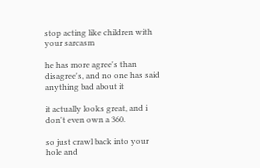stop acting like children with your sarcasm

he has more agree's than disagree's, and no one has said anything bad about it

it actually looks great, and i don't even own a 360.

so just crawl back into your hole and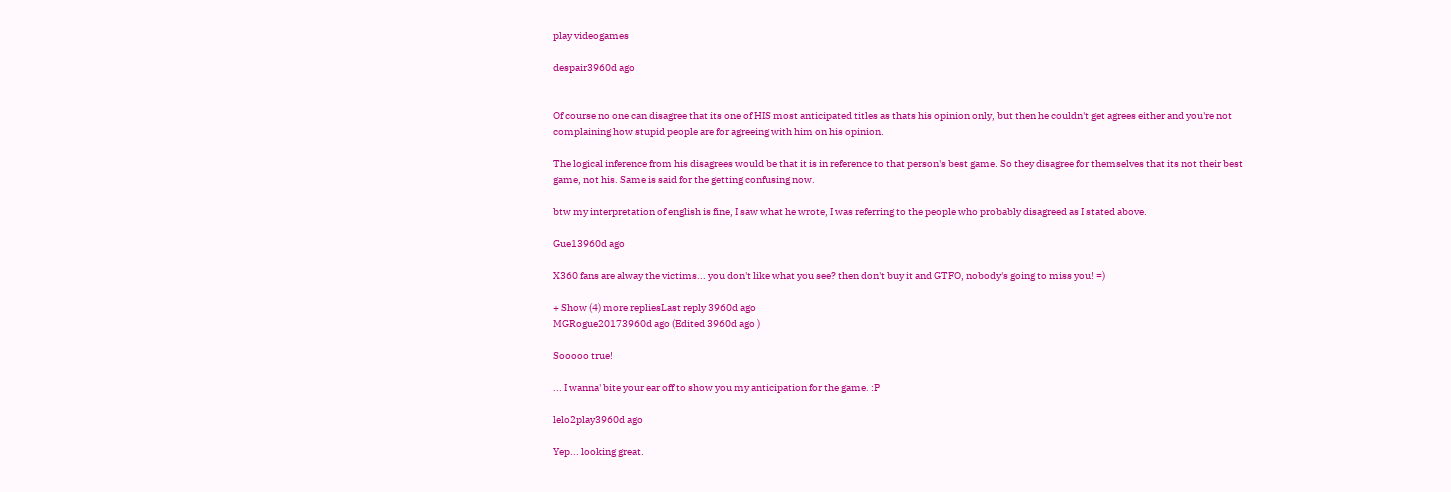play videogames

despair3960d ago


Of course no one can disagree that its one of HIS most anticipated titles as thats his opinion only, but then he couldn't get agrees either and you're not complaining how stupid people are for agreeing with him on his opinion.

The logical inference from his disagrees would be that it is in reference to that person's best game. So they disagree for themselves that its not their best game, not his. Same is said for the getting confusing now.

btw my interpretation of english is fine, I saw what he wrote, I was referring to the people who probably disagreed as I stated above.

Gue13960d ago

X360 fans are alway the victims... you don't like what you see? then don't buy it and GTFO, nobody's going to miss you! =)

+ Show (4) more repliesLast reply 3960d ago
MGRogue20173960d ago (Edited 3960d ago )

Sooooo true!

... I wanna' bite your ear off to show you my anticipation for the game. :P

lelo2play3960d ago

Yep... looking great.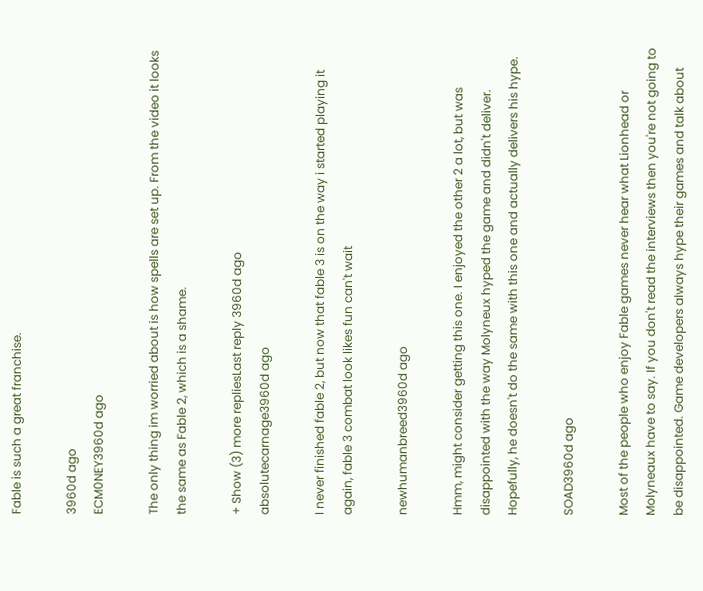Fable is such a great franchise.

3960d ago
ECM0NEY3960d ago

The only thing im worried about is how spells are set up. From the video it looks the same as Fable 2, which is a shame.

+ Show (3) more repliesLast reply 3960d ago
absolutecarnage3960d ago

I never finished fable 2, but now that fable 3 is on the way i started playing it again, fable 3 combat look likes fun can't wait

newhumanbreed3960d ago

Hmm, might consider getting this one. I enjoyed the other 2 a lot, but was disappointed with the way Molyneux hyped the game and didn't deliver. Hopefully, he doesn't do the same with this one and actually delivers his hype.

SOAD3960d ago

Most of the people who enjoy Fable games never hear what Lionhead or Molyneaux have to say. If you don't read the interviews then you're not going to be disappointed. Game developers always hype their games and talk about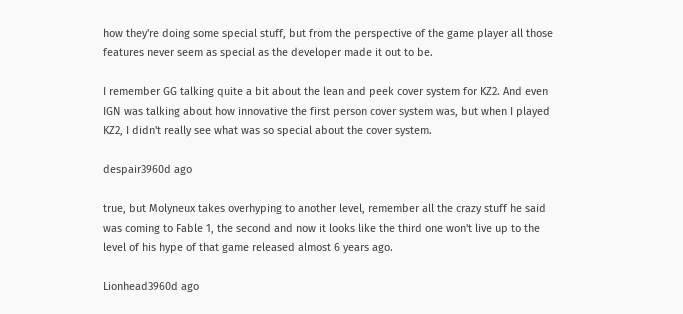how they're doing some special stuff, but from the perspective of the game player all those features never seem as special as the developer made it out to be.

I remember GG talking quite a bit about the lean and peek cover system for KZ2. And even IGN was talking about how innovative the first person cover system was, but when I played KZ2, I didn't really see what was so special about the cover system.

despair3960d ago

true, but Molyneux takes overhyping to another level, remember all the crazy stuff he said was coming to Fable 1, the second and now it looks like the third one won't live up to the level of his hype of that game released almost 6 years ago.

Lionhead3960d ago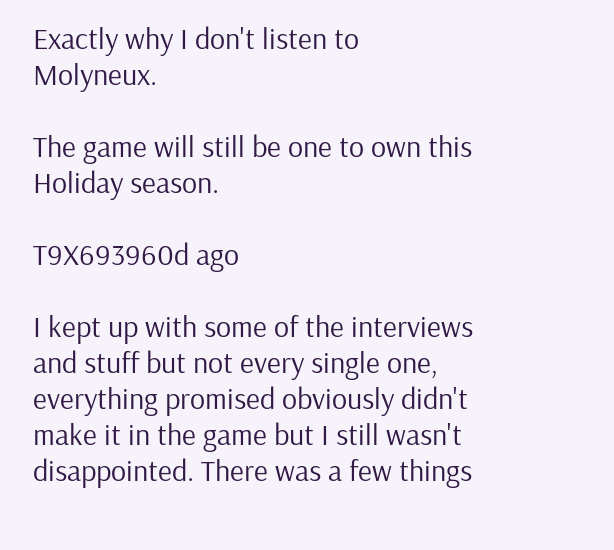Exactly why I don't listen to Molyneux.

The game will still be one to own this Holiday season.

T9X693960d ago

I kept up with some of the interviews and stuff but not every single one, everything promised obviously didn't make it in the game but I still wasn't disappointed. There was a few things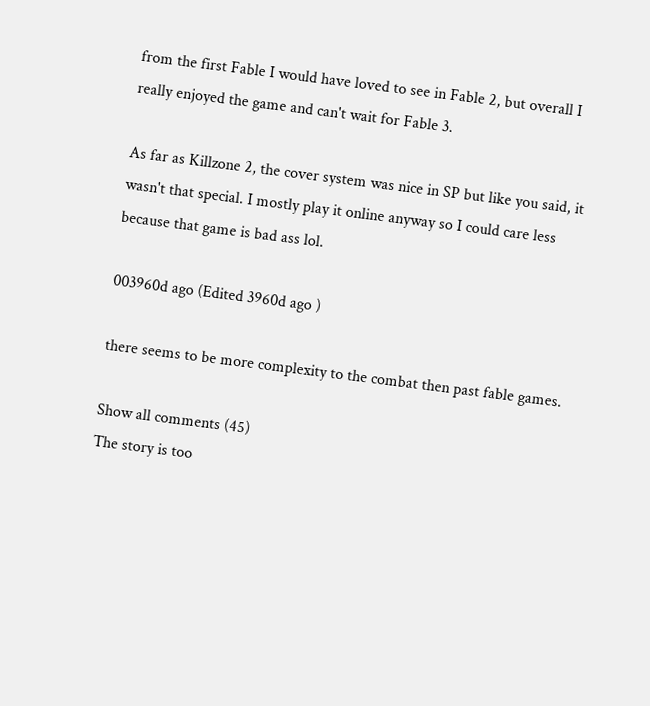from the first Fable I would have loved to see in Fable 2, but overall I really enjoyed the game and can't wait for Fable 3.

As far as Killzone 2, the cover system was nice in SP but like you said, it wasn't that special. I mostly play it online anyway so I could care less because that game is bad ass lol.

003960d ago (Edited 3960d ago )

there seems to be more complexity to the combat then past fable games.

Show all comments (45)
The story is too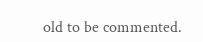old to be commented.